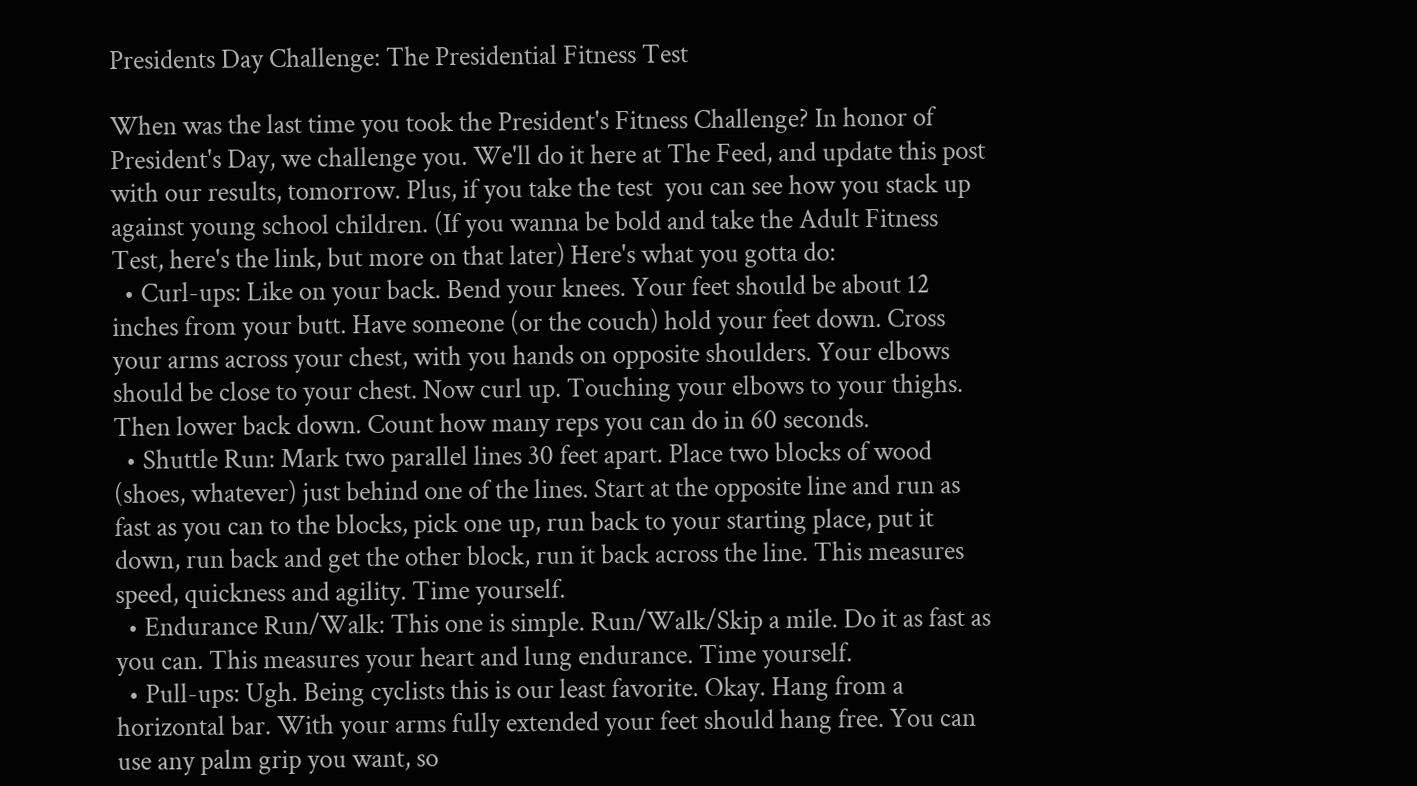Presidents Day Challenge: The Presidential Fitness Test

When was the last time you took the President's Fitness Challenge? In honor of President's Day, we challenge you. We'll do it here at The Feed, and update this post with our results, tomorrow. Plus, if you take the test  you can see how you stack up against young school children. (If you wanna be bold and take the Adult Fitness Test, here's the link, but more on that later) Here's what you gotta do:
  • Curl-ups: Like on your back. Bend your knees. Your feet should be about 12 inches from your butt. Have someone (or the couch) hold your feet down. Cross your arms across your chest, with you hands on opposite shoulders. Your elbows should be close to your chest. Now curl up. Touching your elbows to your thighs. Then lower back down. Count how many reps you can do in 60 seconds.
  • Shuttle Run: Mark two parallel lines 30 feet apart. Place two blocks of wood (shoes, whatever) just behind one of the lines. Start at the opposite line and run as fast as you can to the blocks, pick one up, run back to your starting place, put it down, run back and get the other block, run it back across the line. This measures speed, quickness and agility. Time yourself.
  • Endurance Run/Walk: This one is simple. Run/Walk/Skip a mile. Do it as fast as you can. This measures your heart and lung endurance. Time yourself.
  • Pull-ups: Ugh. Being cyclists this is our least favorite. Okay. Hang from a horizontal bar. With your arms fully extended your feet should hang free. You can use any palm grip you want, so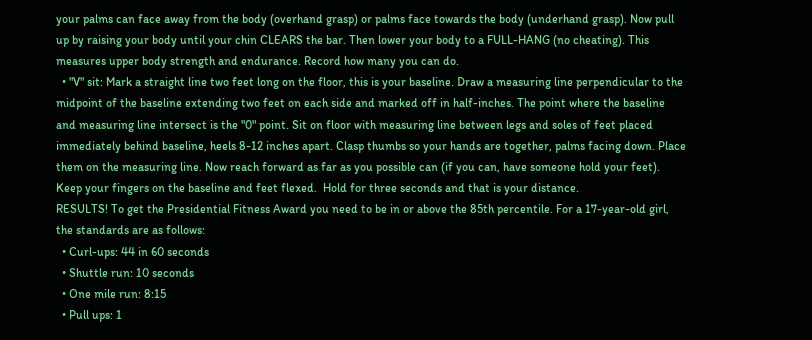your palms can face away from the body (overhand grasp) or palms face towards the body (underhand grasp). Now pull up by raising your body until your chin CLEARS the bar. Then lower your body to a FULL-HANG (no cheating). This measures upper body strength and endurance. Record how many you can do.
  • "V" sit: Mark a straight line two feet long on the floor, this is your baseline. Draw a measuring line perpendicular to the midpoint of the baseline extending two feet on each side and marked off in half-inches. The point where the baseline and measuring line intersect is the "0" point. Sit on floor with measuring line between legs and soles of feet placed immediately behind baseline, heels 8-12 inches apart. Clasp thumbs so your hands are together, palms facing down. Place them on the measuring line. Now reach forward as far as you possible can (if you can, have someone hold your feet). Keep your fingers on the baseline and feet flexed.  Hold for three seconds and that is your distance.
RESULTS! To get the Presidential Fitness Award you need to be in or above the 85th percentile. For a 17-year-old girl, the standards are as follows:
  • Curl-ups: 44 in 60 seconds
  • Shuttle run: 10 seconds
  • One mile run: 8:15
  • Pull ups: 1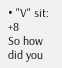• "V" sit: +8
So how did you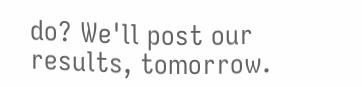do? We'll post our results, tomorrow.